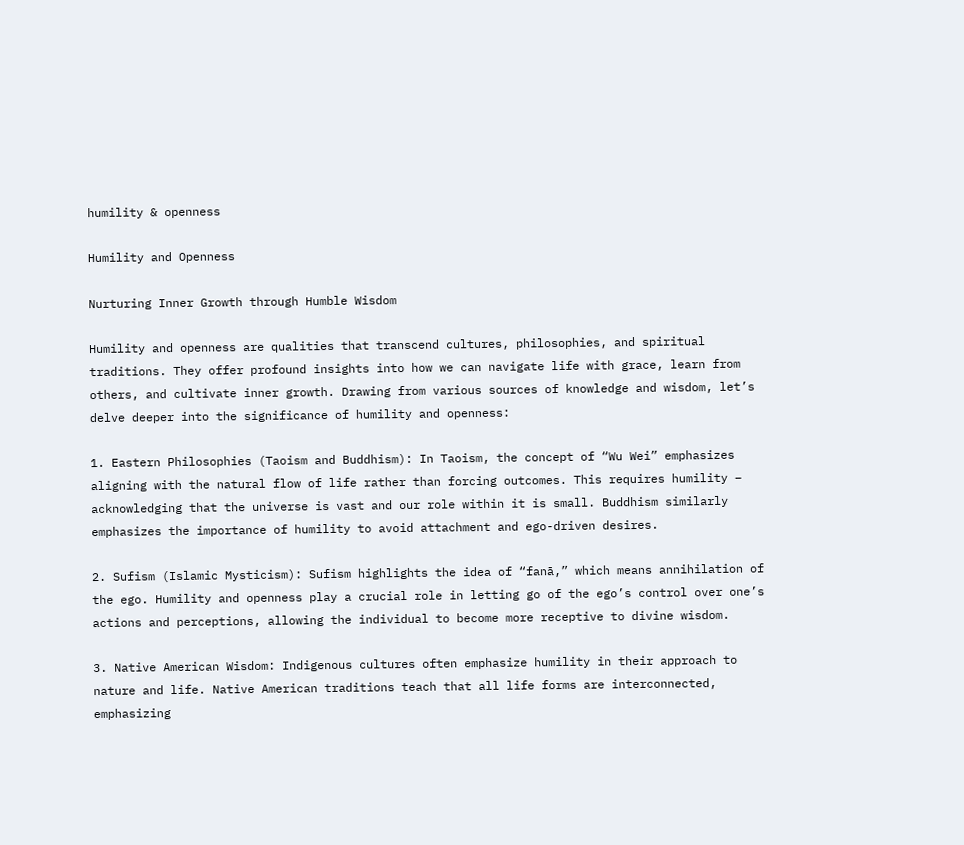humility & openness

Humility and Openness

Nurturing Inner Growth through Humble Wisdom

Humility and openness are qualities that transcend cultures, philosophies, and spiritual traditions. They offer profound insights into how we can navigate life with grace, learn from others, and cultivate inner growth. Drawing from various sources of knowledge and wisdom, let’s delve deeper into the significance of humility and openness:

1. Eastern Philosophies (Taoism and Buddhism): In Taoism, the concept of “Wu Wei” emphasizes aligning with the natural flow of life rather than forcing outcomes. This requires humility – acknowledging that the universe is vast and our role within it is small. Buddhism similarly emphasizes the importance of humility to avoid attachment and ego-driven desires.

2. Sufism (Islamic Mysticism): Sufism highlights the idea of “fanā,” which means annihilation of the ego. Humility and openness play a crucial role in letting go of the ego’s control over one’s actions and perceptions, allowing the individual to become more receptive to divine wisdom.

3. Native American Wisdom: Indigenous cultures often emphasize humility in their approach to nature and life. Native American traditions teach that all life forms are interconnected, emphasizing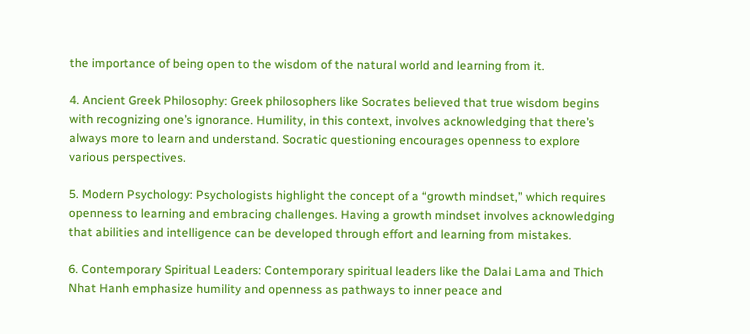the importance of being open to the wisdom of the natural world and learning from it.

4. Ancient Greek Philosophy: Greek philosophers like Socrates believed that true wisdom begins with recognizing one’s ignorance. Humility, in this context, involves acknowledging that there’s always more to learn and understand. Socratic questioning encourages openness to explore various perspectives.

5. Modern Psychology: Psychologists highlight the concept of a “growth mindset,” which requires openness to learning and embracing challenges. Having a growth mindset involves acknowledging that abilities and intelligence can be developed through effort and learning from mistakes.

6. Contemporary Spiritual Leaders: Contemporary spiritual leaders like the Dalai Lama and Thich Nhat Hanh emphasize humility and openness as pathways to inner peace and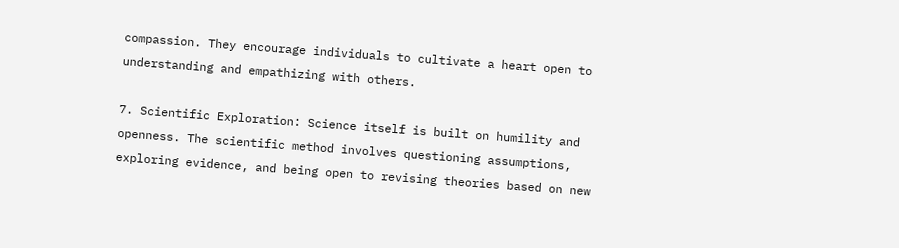compassion. They encourage individuals to cultivate a heart open to understanding and empathizing with others.

7. Scientific Exploration: Science itself is built on humility and openness. The scientific method involves questioning assumptions, exploring evidence, and being open to revising theories based on new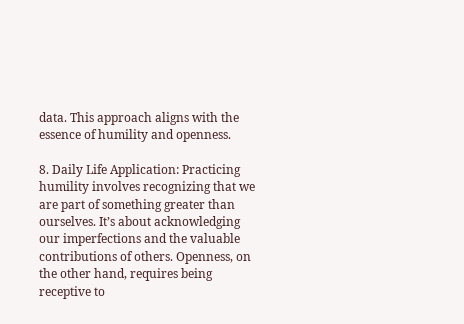data. This approach aligns with the essence of humility and openness.

8. Daily Life Application: Practicing humility involves recognizing that we are part of something greater than ourselves. It’s about acknowledging our imperfections and the valuable contributions of others. Openness, on the other hand, requires being receptive to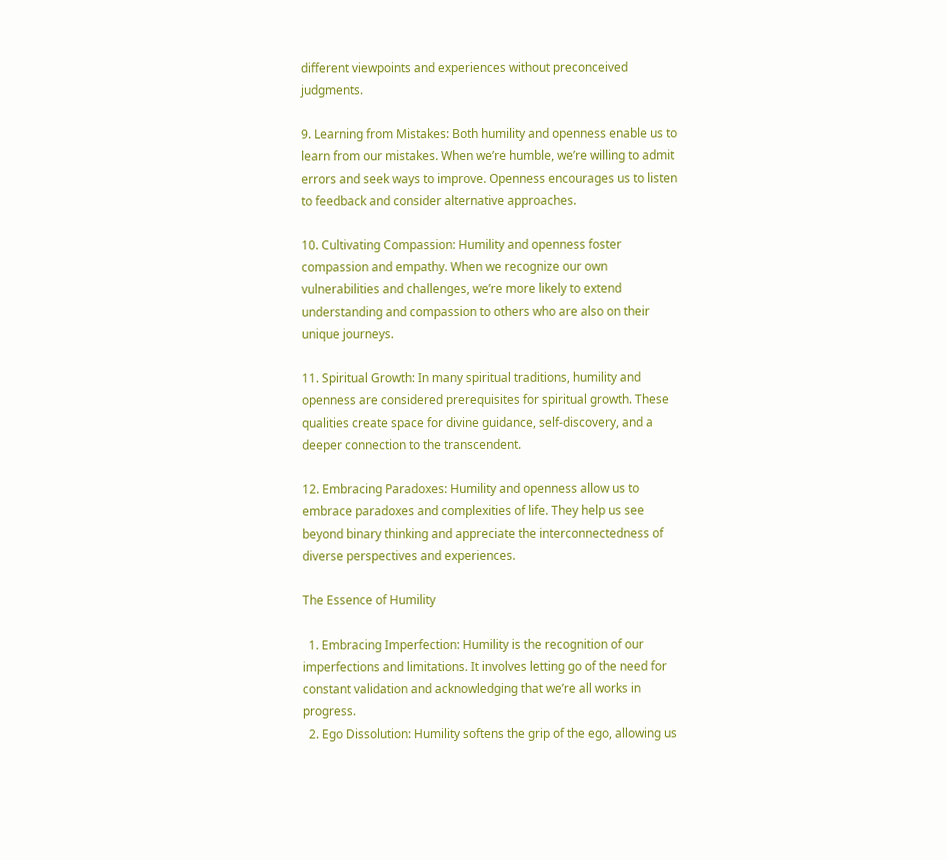different viewpoints and experiences without preconceived judgments.

9. Learning from Mistakes: Both humility and openness enable us to learn from our mistakes. When we’re humble, we’re willing to admit errors and seek ways to improve. Openness encourages us to listen to feedback and consider alternative approaches.

10. Cultivating Compassion: Humility and openness foster compassion and empathy. When we recognize our own vulnerabilities and challenges, we’re more likely to extend understanding and compassion to others who are also on their unique journeys.

11. Spiritual Growth: In many spiritual traditions, humility and openness are considered prerequisites for spiritual growth. These qualities create space for divine guidance, self-discovery, and a deeper connection to the transcendent.

12. Embracing Paradoxes: Humility and openness allow us to embrace paradoxes and complexities of life. They help us see beyond binary thinking and appreciate the interconnectedness of diverse perspectives and experiences.

The Essence of Humility

  1. Embracing Imperfection: Humility is the recognition of our imperfections and limitations. It involves letting go of the need for constant validation and acknowledging that we’re all works in progress.
  2. Ego Dissolution: Humility softens the grip of the ego, allowing us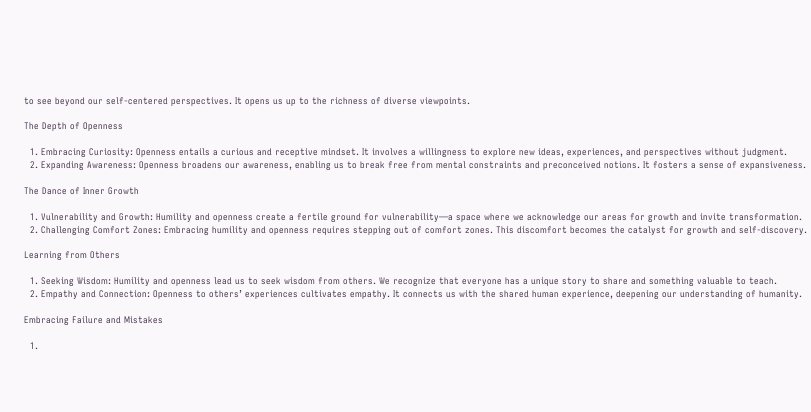to see beyond our self-centered perspectives. It opens us up to the richness of diverse viewpoints.

The Depth of Openness

  1. Embracing Curiosity: Openness entails a curious and receptive mindset. It involves a willingness to explore new ideas, experiences, and perspectives without judgment.
  2. Expanding Awareness: Openness broadens our awareness, enabling us to break free from mental constraints and preconceived notions. It fosters a sense of expansiveness.

The Dance of Inner Growth

  1. Vulnerability and Growth: Humility and openness create a fertile ground for vulnerability—a space where we acknowledge our areas for growth and invite transformation.
  2. Challenging Comfort Zones: Embracing humility and openness requires stepping out of comfort zones. This discomfort becomes the catalyst for growth and self-discovery.

Learning from Others

  1. Seeking Wisdom: Humility and openness lead us to seek wisdom from others. We recognize that everyone has a unique story to share and something valuable to teach.
  2. Empathy and Connection: Openness to others’ experiences cultivates empathy. It connects us with the shared human experience, deepening our understanding of humanity.

Embracing Failure and Mistakes

  1.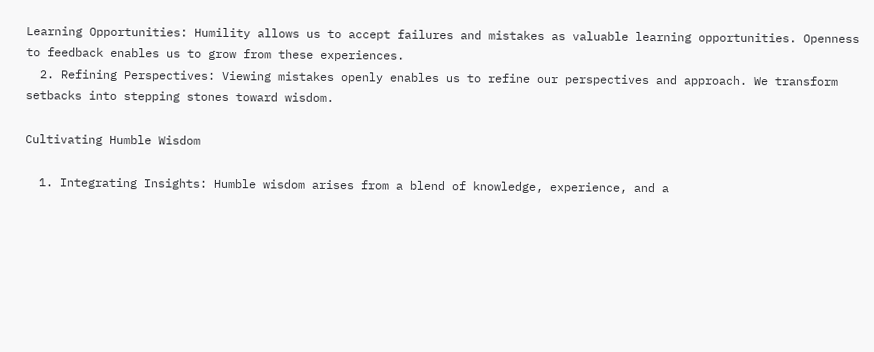Learning Opportunities: Humility allows us to accept failures and mistakes as valuable learning opportunities. Openness to feedback enables us to grow from these experiences.
  2. Refining Perspectives: Viewing mistakes openly enables us to refine our perspectives and approach. We transform setbacks into stepping stones toward wisdom.

Cultivating Humble Wisdom

  1. Integrating Insights: Humble wisdom arises from a blend of knowledge, experience, and a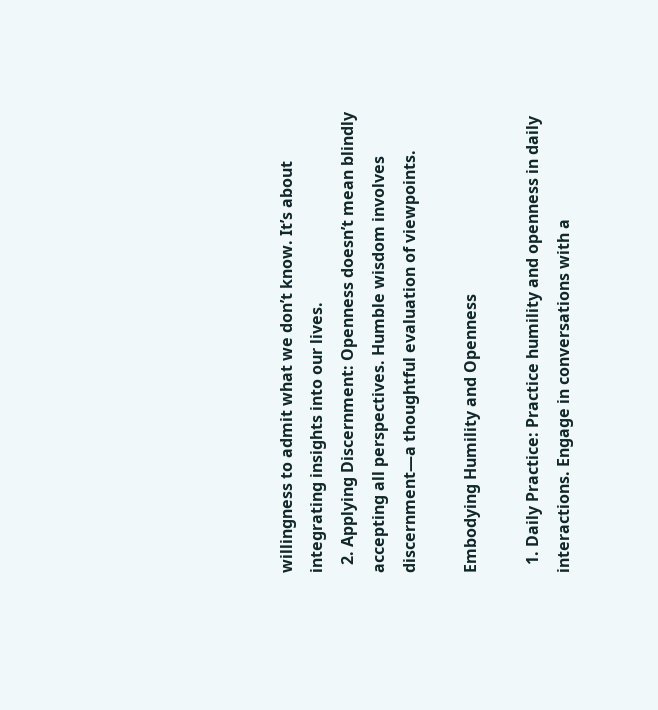willingness to admit what we don’t know. It’s about integrating insights into our lives.
  2. Applying Discernment: Openness doesn’t mean blindly accepting all perspectives. Humble wisdom involves discernment—a thoughtful evaluation of viewpoints.

Embodying Humility and Openness

  1. Daily Practice: Practice humility and openness in daily interactions. Engage in conversations with a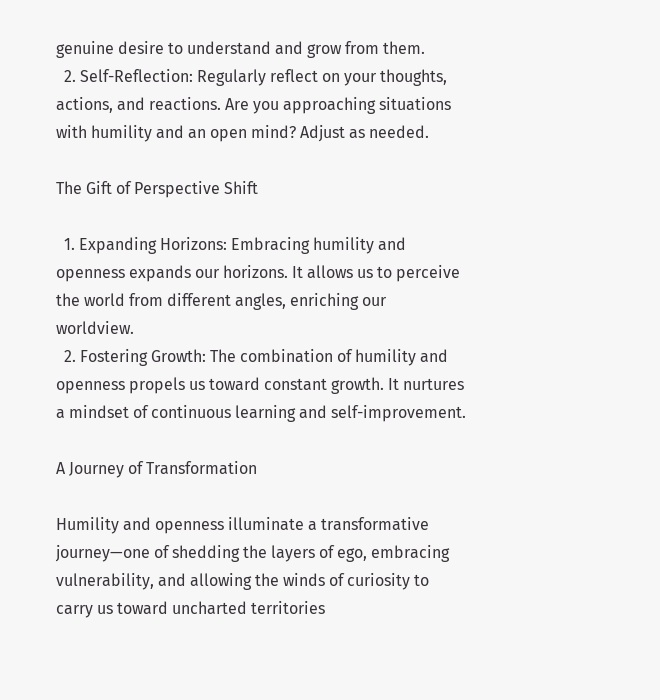genuine desire to understand and grow from them.
  2. Self-Reflection: Regularly reflect on your thoughts, actions, and reactions. Are you approaching situations with humility and an open mind? Adjust as needed.

The Gift of Perspective Shift

  1. Expanding Horizons: Embracing humility and openness expands our horizons. It allows us to perceive the world from different angles, enriching our worldview.
  2. Fostering Growth: The combination of humility and openness propels us toward constant growth. It nurtures a mindset of continuous learning and self-improvement.

A Journey of Transformation

Humility and openness illuminate a transformative journey—one of shedding the layers of ego, embracing vulnerability, and allowing the winds of curiosity to carry us toward uncharted territories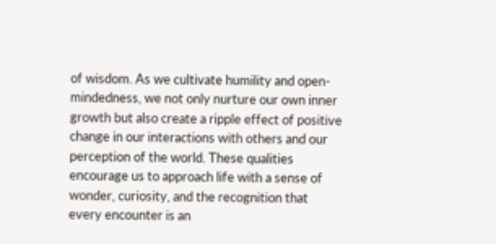of wisdom. As we cultivate humility and open-mindedness, we not only nurture our own inner growth but also create a ripple effect of positive change in our interactions with others and our perception of the world. These qualities encourage us to approach life with a sense of wonder, curiosity, and the recognition that every encounter is an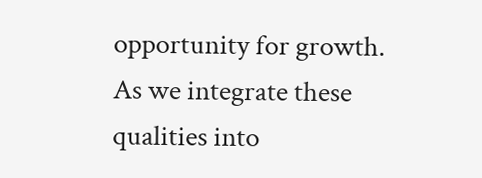opportunity for growth. As we integrate these qualities into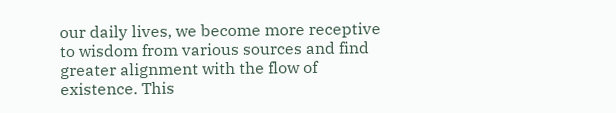our daily lives, we become more receptive to wisdom from various sources and find greater alignment with the flow of existence. This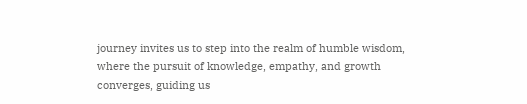journey invites us to step into the realm of humble wisdom, where the pursuit of knowledge, empathy, and growth converges, guiding us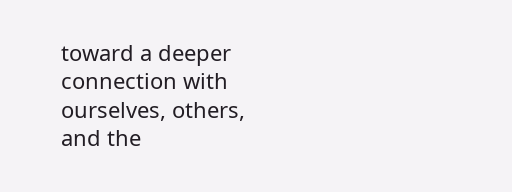toward a deeper connection with ourselves, others, and the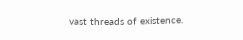vast threads of existence.